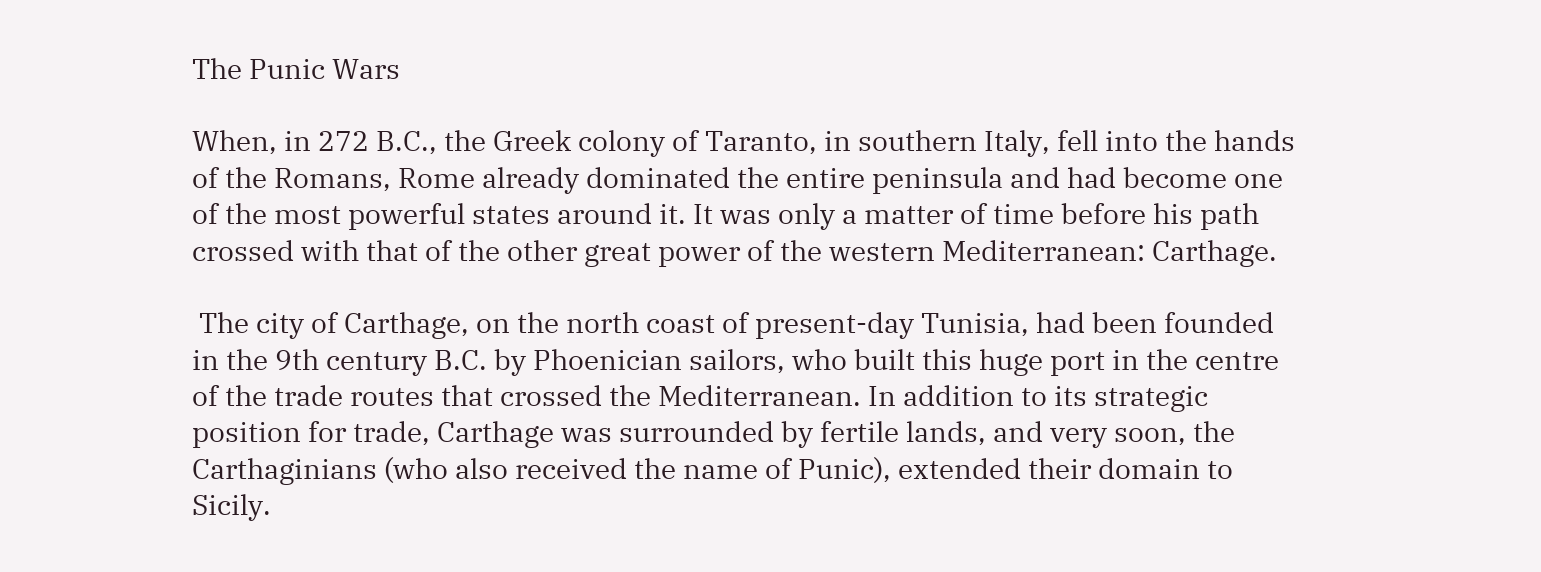The Punic Wars

When, in 272 B.C., the Greek colony of Taranto, in southern Italy, fell into the hands of the Romans, Rome already dominated the entire peninsula and had become one of the most powerful states around it. It was only a matter of time before his path crossed with that of the other great power of the western Mediterranean: Carthage.

 The city of Carthage, on the north coast of present-day Tunisia, had been founded in the 9th century B.C. by Phoenician sailors, who built this huge port in the centre of the trade routes that crossed the Mediterranean. In addition to its strategic position for trade, Carthage was surrounded by fertile lands, and very soon, the Carthaginians (who also received the name of Punic), extended their domain to Sicily.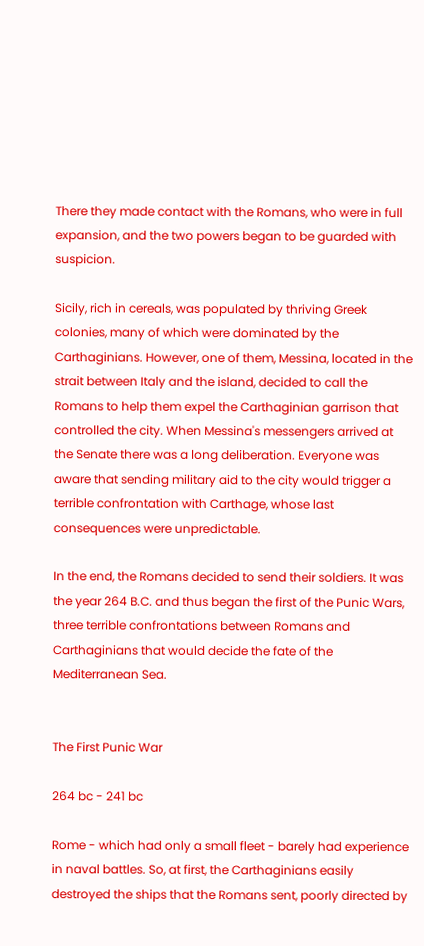There they made contact with the Romans, who were in full expansion, and the two powers began to be guarded with suspicion.

Sicily, rich in cereals, was populated by thriving Greek colonies, many of which were dominated by the Carthaginians. However, one of them, Messina, located in the strait between Italy and the island, decided to call the Romans to help them expel the Carthaginian garrison that controlled the city. When Messina's messengers arrived at the Senate there was a long deliberation. Everyone was aware that sending military aid to the city would trigger a terrible confrontation with Carthage, whose last consequences were unpredictable.

In the end, the Romans decided to send their soldiers. It was the year 264 B.C. and thus began the first of the Punic Wars, three terrible confrontations between Romans and Carthaginians that would decide the fate of the Mediterranean Sea.


The First Punic War

264 bc - 241 bc

Rome - which had only a small fleet - barely had experience in naval battles. So, at first, the Carthaginians easily destroyed the ships that the Romans sent, poorly directed by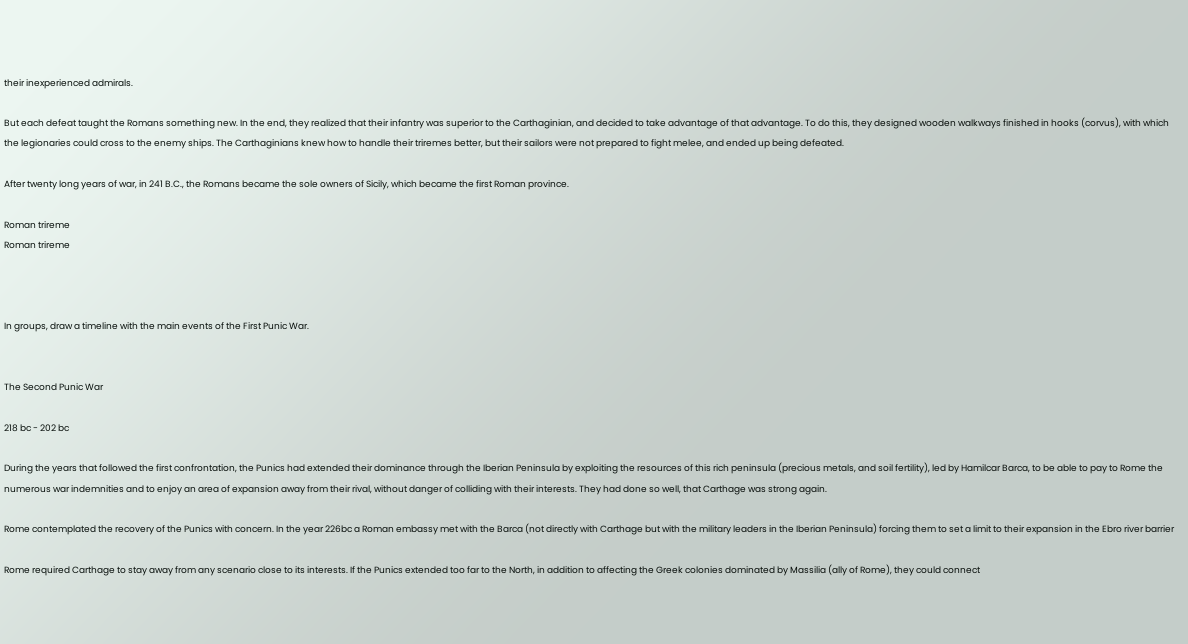their inexperienced admirals.

But each defeat taught the Romans something new. In the end, they realized that their infantry was superior to the Carthaginian, and decided to take advantage of that advantage. To do this, they designed wooden walkways finished in hooks (corvus), with which the legionaries could cross to the enemy ships. The Carthaginians knew how to handle their triremes better, but their sailors were not prepared to fight melee, and ended up being defeated.

After twenty long years of war, in 241 B.C., the Romans became the sole owners of Sicily, which became the first Roman province.

Roman trireme
Roman trireme



In groups, draw a timeline with the main events of the First Punic War.


The Second Punic War

218 bc - 202 bc

During the years that followed the first confrontation, the Punics had extended their dominance through the Iberian Peninsula by exploiting the resources of this rich peninsula (precious metals, and soil fertility), led by Hamilcar Barca, to be able to pay to Rome the numerous war indemnities and to enjoy an area of expansion away from their rival, without danger of colliding with their interests. They had done so well, that Carthage was strong again.

Rome contemplated the recovery of the Punics with concern. In the year 226bc a Roman embassy met with the Barca (not directly with Carthage but with the military leaders in the Iberian Peninsula) forcing them to set a limit to their expansion in the Ebro river barrier

Rome required Carthage to stay away from any scenario close to its interests. If the Punics extended too far to the North, in addition to affecting the Greek colonies dominated by Massilia (ally of Rome), they could connect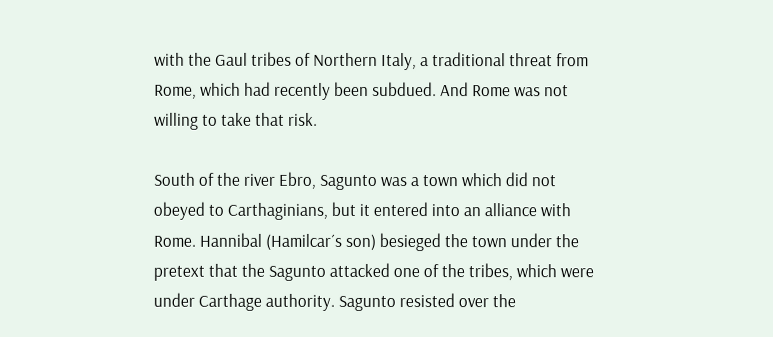with the Gaul tribes of Northern Italy, a traditional threat from Rome, which had recently been subdued. And Rome was not willing to take that risk.

South of the river Ebro, Sagunto was a town which did not obeyed to Carthaginians, but it entered into an alliance with Rome. Hannibal (Hamilcar´s son) besieged the town under the pretext that the Sagunto attacked one of the tribes, which were under Carthage authority. Sagunto resisted over the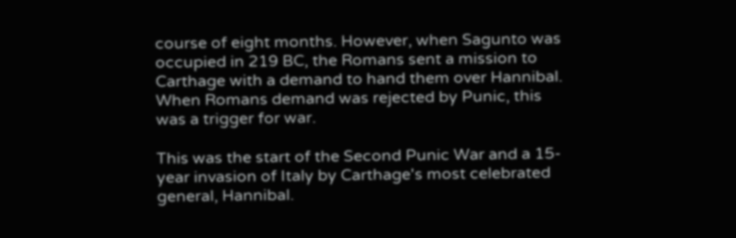course of eight months. However, when Sagunto was occupied in 219 BC, the Romans sent a mission to Carthage with a demand to hand them over Hannibal. When Romans demand was rejected by Punic, this was a trigger for war.

This was the start of the Second Punic War and a 15-year invasion of Italy by Carthage's most celebrated general, Hannibal.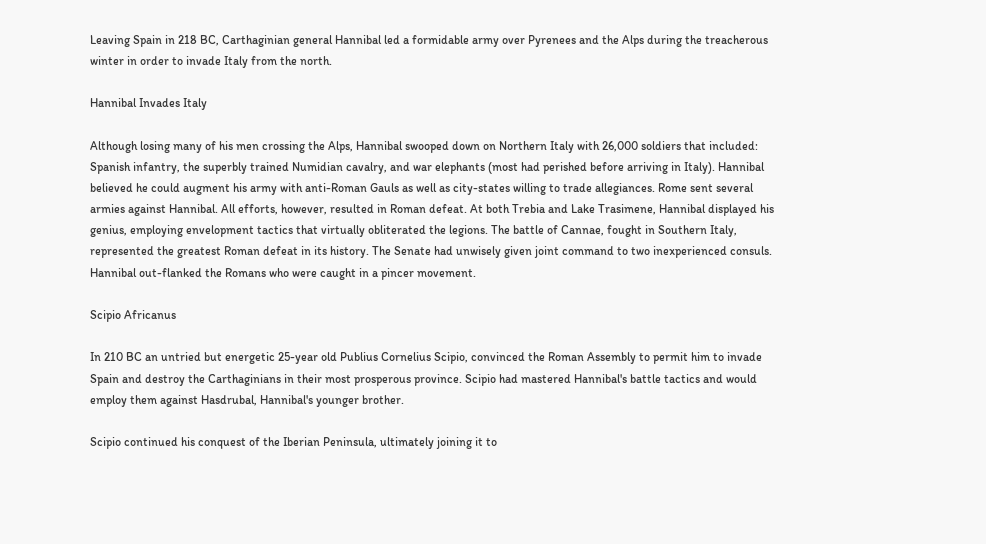Leaving Spain in 218 BC, Carthaginian general Hannibal led a formidable army over Pyrenees and the Alps during the treacherous winter in order to invade Italy from the north.

Hannibal Invades Italy

Although losing many of his men crossing the Alps, Hannibal swooped down on Northern Italy with 26,000 soldiers that included: Spanish infantry, the superbly trained Numidian cavalry, and war elephants (most had perished before arriving in Italy). Hannibal believed he could augment his army with anti-Roman Gauls as well as city-states willing to trade allegiances. Rome sent several armies against Hannibal. All efforts, however, resulted in Roman defeat. At both Trebia and Lake Trasimene, Hannibal displayed his genius, employing envelopment tactics that virtually obliterated the legions. The battle of Cannae, fought in Southern Italy, represented the greatest Roman defeat in its history. The Senate had unwisely given joint command to two inexperienced consuls. Hannibal out-flanked the Romans who were caught in a pincer movement.

Scipio Africanus

In 210 BC an untried but energetic 25-year old Publius Cornelius Scipio, convinced the Roman Assembly to permit him to invade Spain and destroy the Carthaginians in their most prosperous province. Scipio had mastered Hannibal's battle tactics and would employ them against Hasdrubal, Hannibal's younger brother.

Scipio continued his conquest of the Iberian Peninsula, ultimately joining it to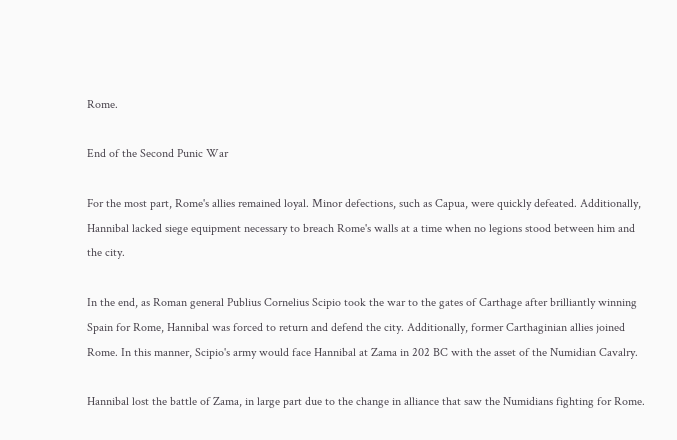Rome.

End of the Second Punic War

For the most part, Rome's allies remained loyal. Minor defections, such as Capua, were quickly defeated. Additionally, Hannibal lacked siege equipment necessary to breach Rome's walls at a time when no legions stood between him and the city.

In the end, as Roman general Publius Cornelius Scipio took the war to the gates of Carthage after brilliantly winning Spain for Rome, Hannibal was forced to return and defend the city. Additionally, former Carthaginian allies joined Rome. In this manner, Scipio's army would face Hannibal at Zama in 202 BC with the asset of the Numidian Cavalry.

Hannibal lost the battle of Zama, in large part due to the change in alliance that saw the Numidians fighting for Rome.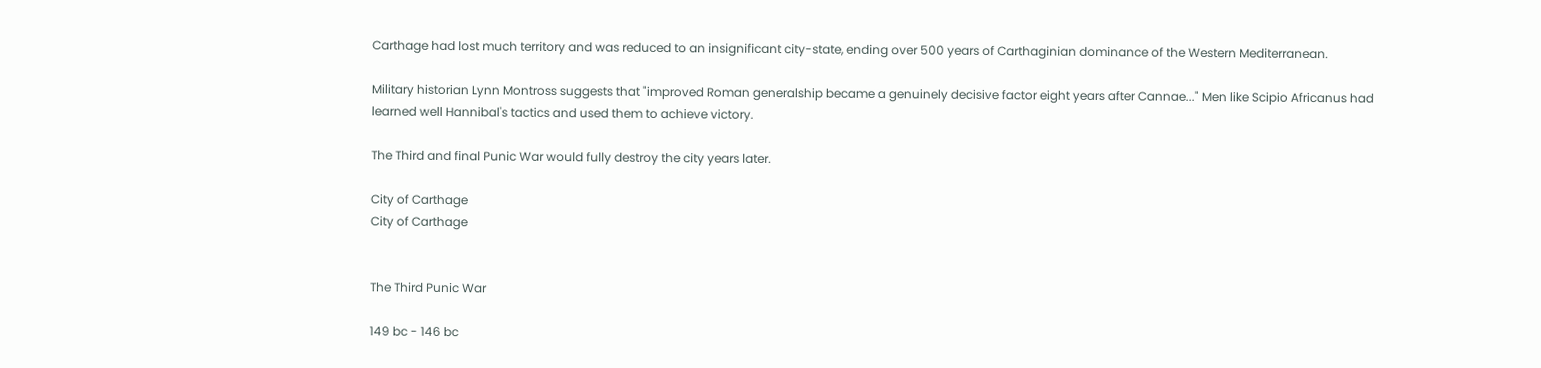Carthage had lost much territory and was reduced to an insignificant city-state, ending over 500 years of Carthaginian dominance of the Western Mediterranean.

Military historian Lynn Montross suggests that "improved Roman generalship became a genuinely decisive factor eight years after Cannae..." Men like Scipio Africanus had learned well Hannibal's tactics and used them to achieve victory.

The Third and final Punic War would fully destroy the city years later.

City of Carthage
City of Carthage


The Third Punic War

149 bc - 146 bc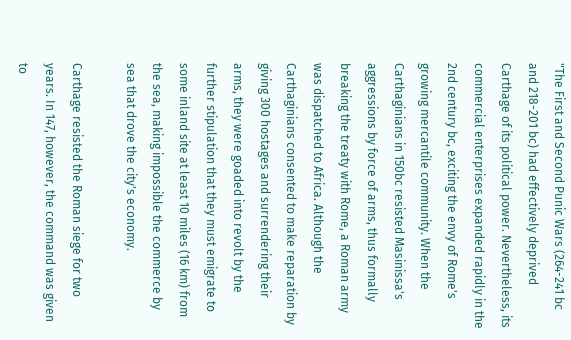"The First and Second Punic Wars (264-241 bc and 218-201 bc) had effectively deprived Carthage of its political power. Nevertheless, its commercial enterprises expanded rapidly in the 2nd century bc, exciting the envy of Rome's growing mercantile community. When the Carthaginians in 150bc resisted Masinissa's aggressions by force of arms, thus formally breaking the treaty with Rome, a Roman army was dispatched to Africa. Although the Carthaginians consented to make reparation by giving 300 hostages and surrendering their arms, they were goaded into revolt by the further stipulation that they must emigrate to some inland site at least 10 miles (16 km) from the sea, making impossible the commerce by sea that drove the city's economy.

Carthage resisted the Roman siege for two years. In 147, however, the command was given to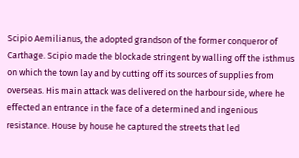Scipio Aemilianus, the adopted grandson of the former conqueror of Carthage. Scipio made the blockade stringent by walling off the isthmus on which the town lay and by cutting off its sources of supplies from overseas. His main attack was delivered on the harbour side, where he effected an entrance in the face of a determined and ingenious resistance. House by house he captured the streets that led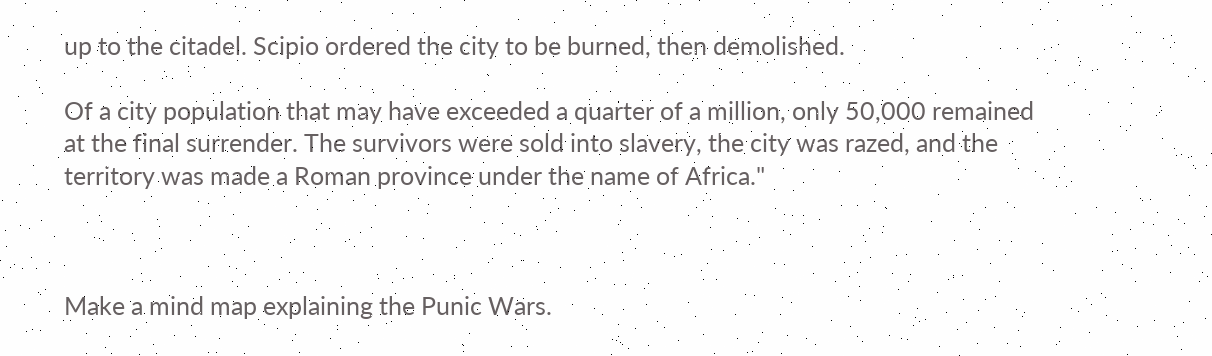up to the citadel. Scipio ordered the city to be burned, then demolished.

Of a city population that may have exceeded a quarter of a million, only 50,000 remained at the final surrender. The survivors were sold into slavery, the city was razed, and the territory was made a Roman province under the name of Africa."



Make a mind map explaining the Punic Wars.